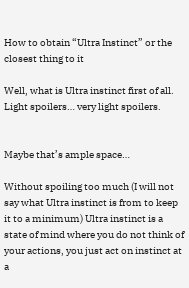How to obtain “Ultra Instinct” or the closest thing to it

Well, what is Ultra instinct first of all.
Light spoilers… very light spoilers.


Maybe that’s ample space…

Without spoiling too much (I will not say what Ultra instinct is from to keep it to a minimum) Ultra instinct is a state of mind where you do not think of your actions, you just act on instinct at a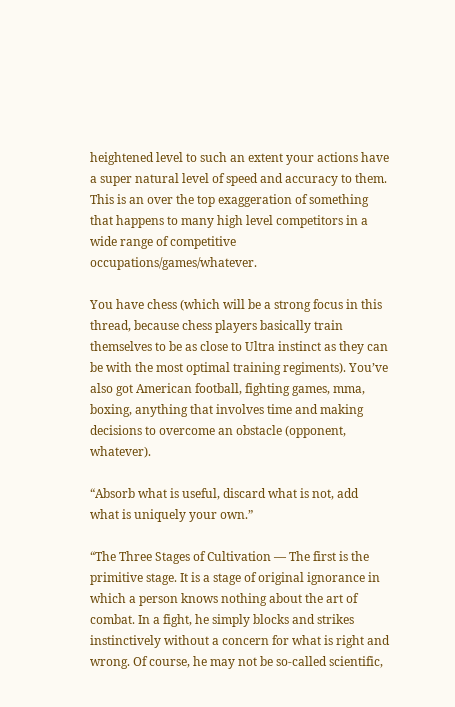heightened level to such an extent your actions have a super natural level of speed and accuracy to them. This is an over the top exaggeration of something that happens to many high level competitors in a wide range of competitive occupations/games/whatever.

You have chess (which will be a strong focus in this thread, because chess players basically train themselves to be as close to Ultra instinct as they can be with the most optimal training regiments). You’ve also got American football, fighting games, mma, boxing, anything that involves time and making decisions to overcome an obstacle (opponent, whatever).

“Absorb what is useful, discard what is not, add what is uniquely your own.”

“The Three Stages of Cultivation — The first is the primitive stage. It is a stage of original ignorance in which a person knows nothing about the art of combat. In a fight, he simply blocks and strikes instinctively without a concern for what is right and wrong. Of course, he may not be so-called scientific,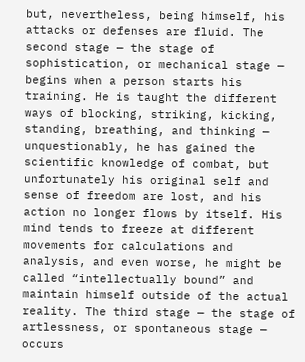but, nevertheless, being himself, his attacks or defenses are fluid. The second stage — the stage of sophistication, or mechanical stage — begins when a person starts his training. He is taught the different ways of blocking, striking, kicking, standing, breathing, and thinking — unquestionably, he has gained the scientific knowledge of combat, but unfortunately his original self and sense of freedom are lost, and his action no longer flows by itself. His mind tends to freeze at different movements for calculations and analysis, and even worse, he might be called “intellectually bound” and maintain himself outside of the actual reality. The third stage — the stage of artlessness, or spontaneous stage — occurs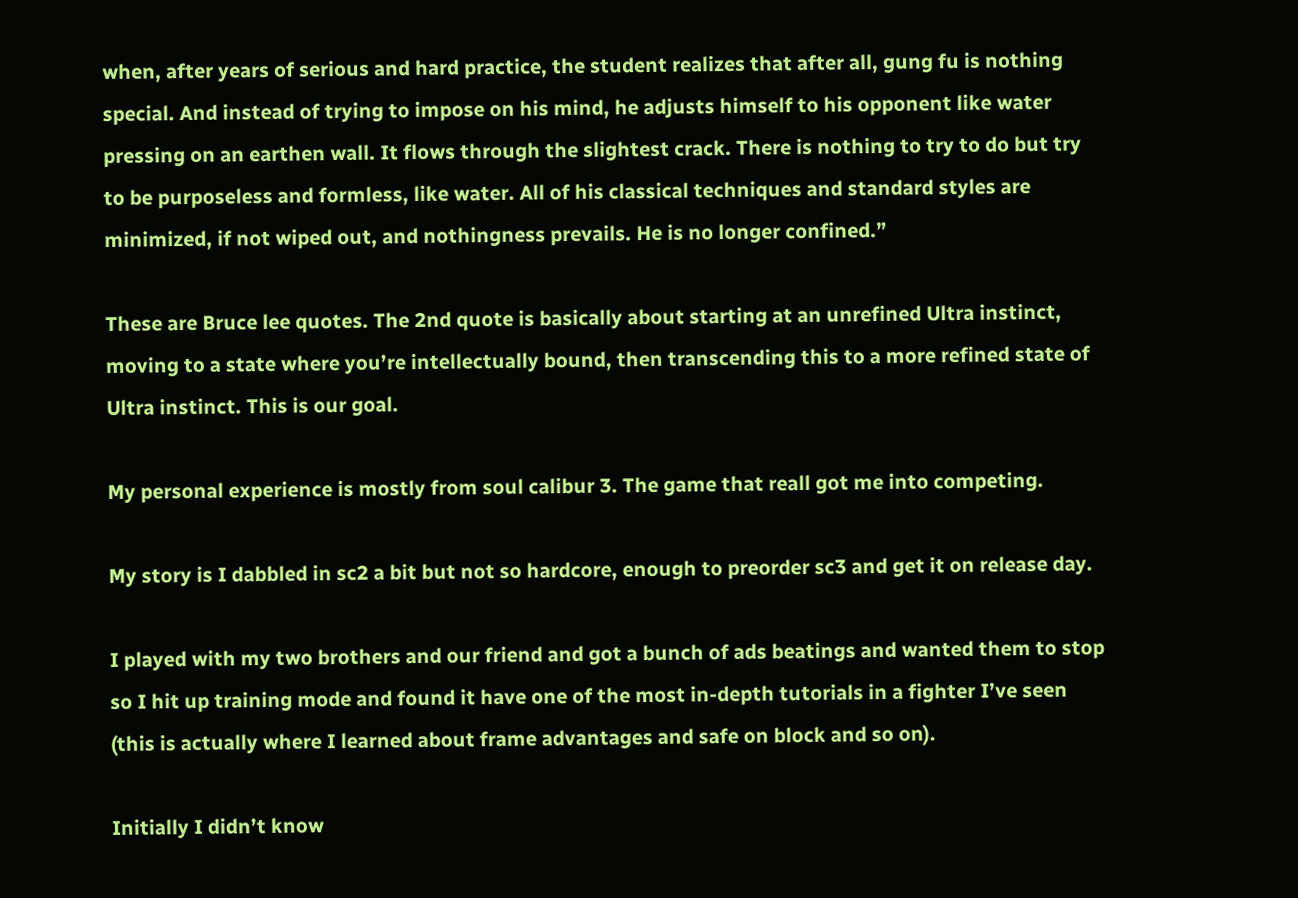when, after years of serious and hard practice, the student realizes that after all, gung fu is nothing special. And instead of trying to impose on his mind, he adjusts himself to his opponent like water pressing on an earthen wall. It flows through the slightest crack. There is nothing to try to do but try to be purposeless and formless, like water. All of his classical techniques and standard styles are minimized, if not wiped out, and nothingness prevails. He is no longer confined.”

These are Bruce lee quotes. The 2nd quote is basically about starting at an unrefined Ultra instinct, moving to a state where you’re intellectually bound, then transcending this to a more refined state of Ultra instinct. This is our goal.

My personal experience is mostly from soul calibur 3. The game that reall got me into competing.

My story is I dabbled in sc2 a bit but not so hardcore, enough to preorder sc3 and get it on release day.

I played with my two brothers and our friend and got a bunch of ads beatings and wanted them to stop so I hit up training mode and found it have one of the most in-depth tutorials in a fighter I’ve seen (this is actually where I learned about frame advantages and safe on block and so on).

Initially I didn’t know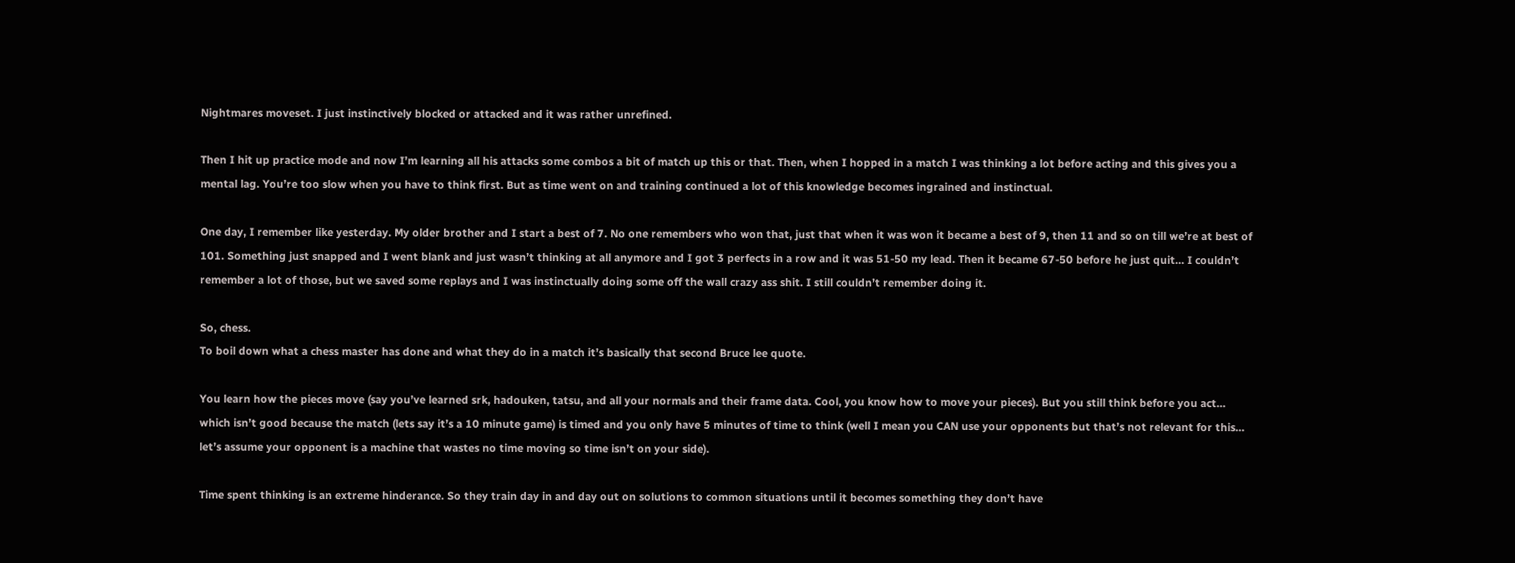Nightmares moveset. I just instinctively blocked or attacked and it was rather unrefined.

Then I hit up practice mode and now I’m learning all his attacks some combos a bit of match up this or that. Then, when I hopped in a match I was thinking a lot before acting and this gives you a mental lag. You’re too slow when you have to think first. But as time went on and training continued a lot of this knowledge becomes ingrained and instinctual.

One day, I remember like yesterday. My older brother and I start a best of 7. No one remembers who won that, just that when it was won it became a best of 9, then 11 and so on till we’re at best of 101. Something just snapped and I went blank and just wasn’t thinking at all anymore and I got 3 perfects in a row and it was 51-50 my lead. Then it became 67-50 before he just quit… I couldn’t remember a lot of those, but we saved some replays and I was instinctually doing some off the wall crazy ass shit. I still couldn’t remember doing it.

So, chess.
To boil down what a chess master has done and what they do in a match it’s basically that second Bruce lee quote.

You learn how the pieces move (say you’ve learned srk, hadouken, tatsu, and all your normals and their frame data. Cool, you know how to move your pieces). But you still think before you act… which isn’t good because the match (lets say it’s a 10 minute game) is timed and you only have 5 minutes of time to think (well I mean you CAN use your opponents but that’s not relevant for this… let’s assume your opponent is a machine that wastes no time moving so time isn’t on your side).

Time spent thinking is an extreme hinderance. So they train day in and day out on solutions to common situations until it becomes something they don’t have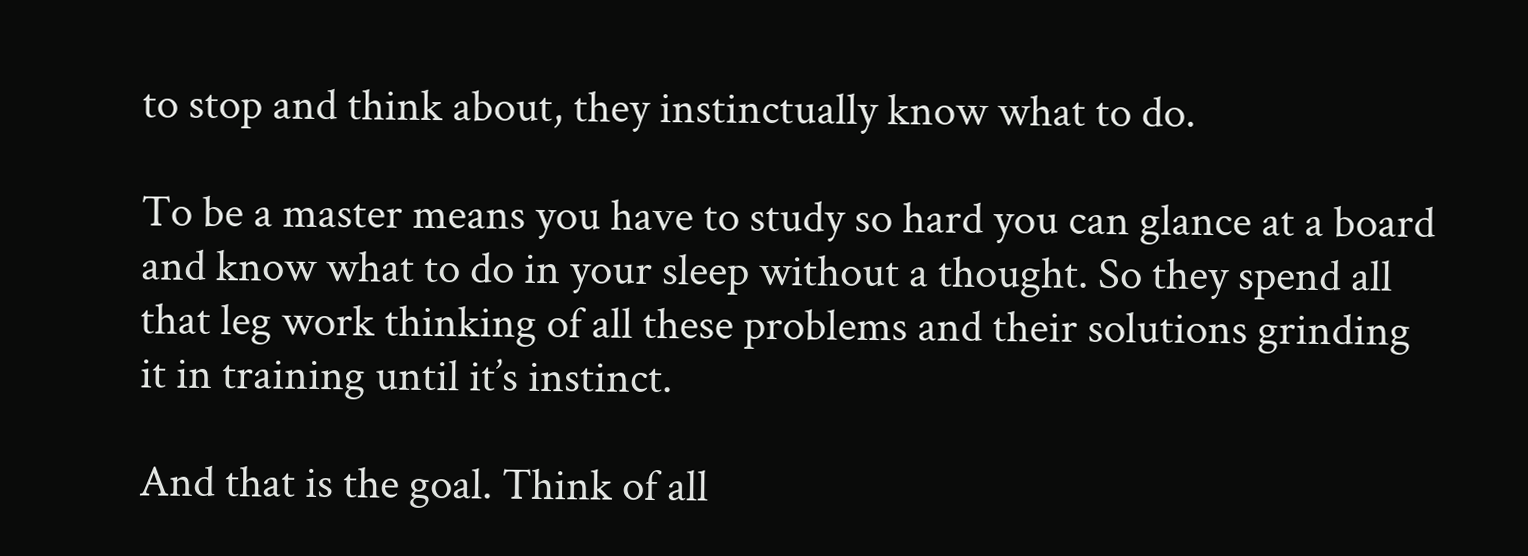to stop and think about, they instinctually know what to do.

To be a master means you have to study so hard you can glance at a board and know what to do in your sleep without a thought. So they spend all that leg work thinking of all these problems and their solutions grinding it in training until it’s instinct.

And that is the goal. Think of all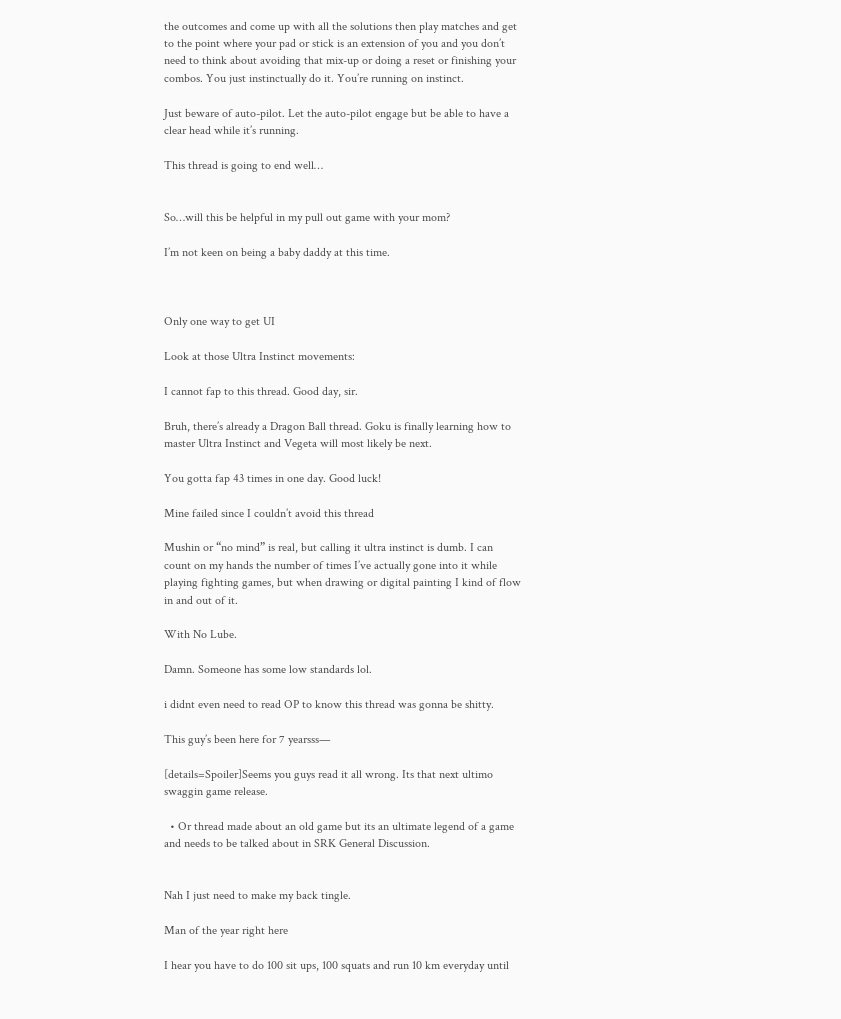the outcomes and come up with all the solutions then play matches and get to the point where your pad or stick is an extension of you and you don’t need to think about avoiding that mix-up or doing a reset or finishing your combos. You just instinctually do it. You’re running on instinct.

Just beware of auto-pilot. Let the auto-pilot engage but be able to have a clear head while it’s running.

This thread is going to end well…


So…will this be helpful in my pull out game with your mom?

I’m not keen on being a baby daddy at this time.



Only one way to get UI

Look at those Ultra Instinct movements:

I cannot fap to this thread. Good day, sir.

Bruh, there’s already a Dragon Ball thread. Goku is finally learning how to master Ultra Instinct and Vegeta will most likely be next.

You gotta fap 43 times in one day. Good luck!

Mine failed since I couldn’t avoid this thread

Mushin or “no mind” is real, but calling it ultra instinct is dumb. I can count on my hands the number of times I’ve actually gone into it while playing fighting games, but when drawing or digital painting I kind of flow in and out of it.

With No Lube.

Damn. Someone has some low standards lol.

i didnt even need to read OP to know this thread was gonna be shitty.

This guy’s been here for 7 yearsss—

[details=Spoiler]Seems you guys read it all wrong. Its that next ultimo swaggin game release.

  • Or thread made about an old game but its an ultimate legend of a game and needs to be talked about in SRK General Discussion.


Nah I just need to make my back tingle.

Man of the year right here

I hear you have to do 100 sit ups, 100 squats and run 10 km everyday until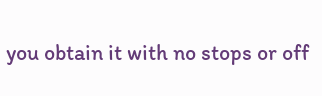you obtain it with no stops or off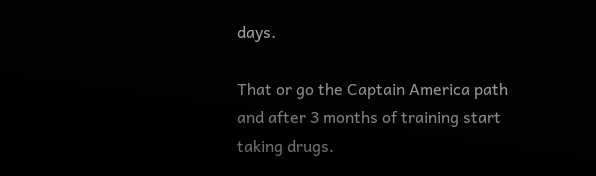days.

That or go the Captain America path and after 3 months of training start taking drugs.